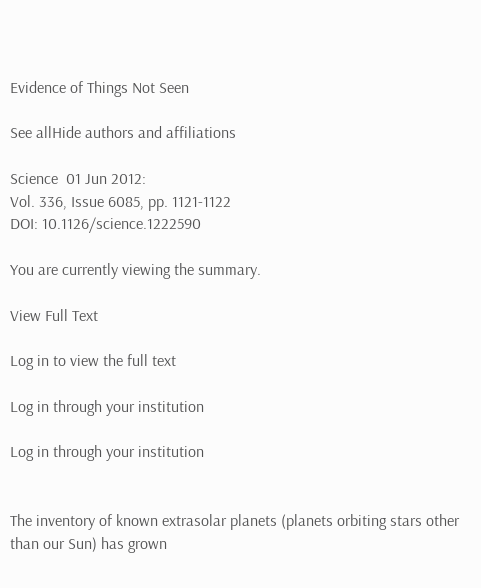Evidence of Things Not Seen

See allHide authors and affiliations

Science  01 Jun 2012:
Vol. 336, Issue 6085, pp. 1121-1122
DOI: 10.1126/science.1222590

You are currently viewing the summary.

View Full Text

Log in to view the full text

Log in through your institution

Log in through your institution


The inventory of known extrasolar planets (planets orbiting stars other than our Sun) has grown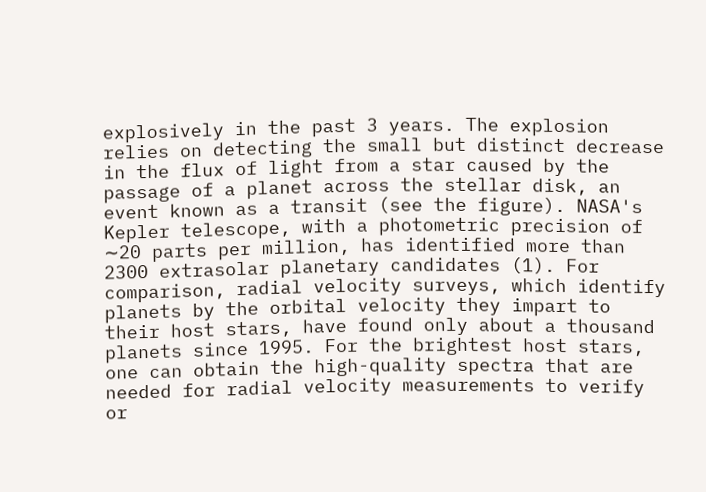explosively in the past 3 years. The explosion relies on detecting the small but distinct decrease in the flux of light from a star caused by the passage of a planet across the stellar disk, an event known as a transit (see the figure). NASA's Kepler telescope, with a photometric precision of ∼20 parts per million, has identified more than 2300 extrasolar planetary candidates (1). For comparison, radial velocity surveys, which identify planets by the orbital velocity they impart to their host stars, have found only about a thousand planets since 1995. For the brightest host stars, one can obtain the high-quality spectra that are needed for radial velocity measurements to verify or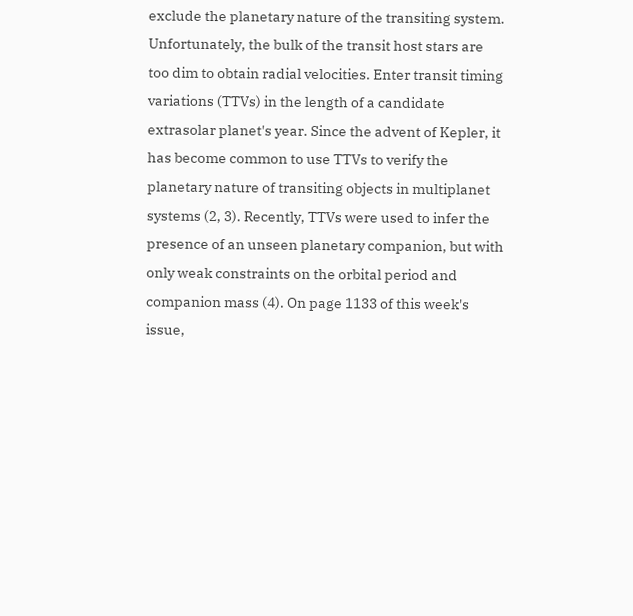exclude the planetary nature of the transiting system. Unfortunately, the bulk of the transit host stars are too dim to obtain radial velocities. Enter transit timing variations (TTVs) in the length of a candidate extrasolar planet's year. Since the advent of Kepler, it has become common to use TTVs to verify the planetary nature of transiting objects in multiplanet systems (2, 3). Recently, TTVs were used to infer the presence of an unseen planetary companion, but with only weak constraints on the orbital period and companion mass (4). On page 1133 of this week's issue,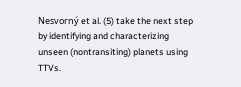Nesvorný et al. (5) take the next step by identifying and characterizing unseen (nontransiting) planets using TTVs.